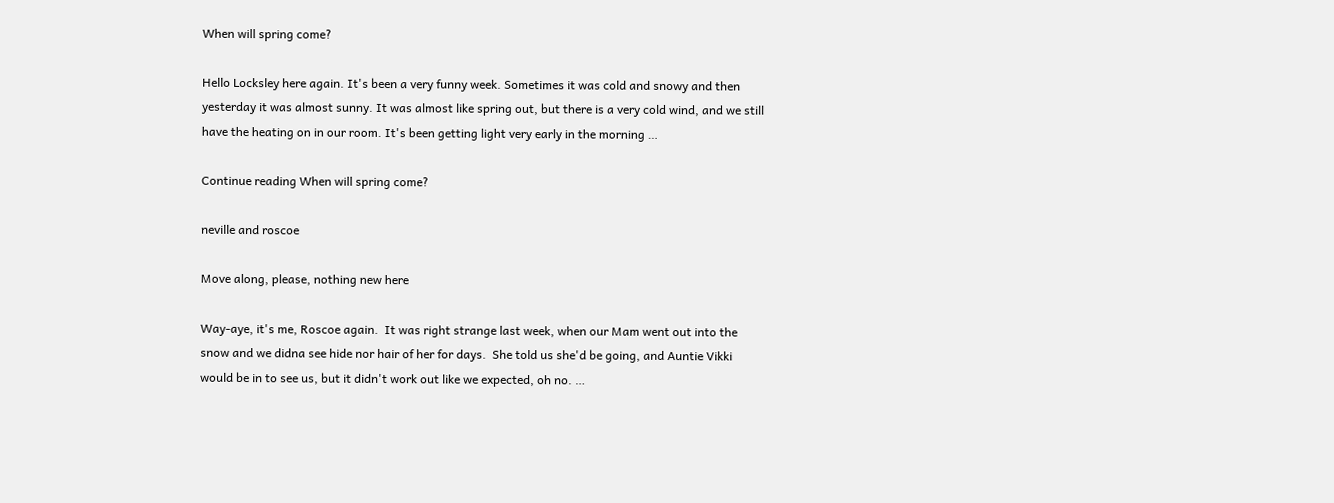When will spring come?

Hello Locksley here again. It's been a very funny week. Sometimes it was cold and snowy and then yesterday it was almost sunny. It was almost like spring out, but there is a very cold wind, and we still have the heating on in our room. It's been getting light very early in the morning …

Continue reading When will spring come?

neville and roscoe

Move along, please, nothing new here

Way-aye, it's me, Roscoe again.  It was right strange last week, when our Mam went out into the snow and we didna see hide nor hair of her for days.  She told us she'd be going, and Auntie Vikki would be in to see us, but it didn't work out like we expected, oh no. …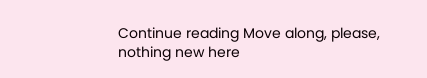Continue reading Move along, please, nothing new here